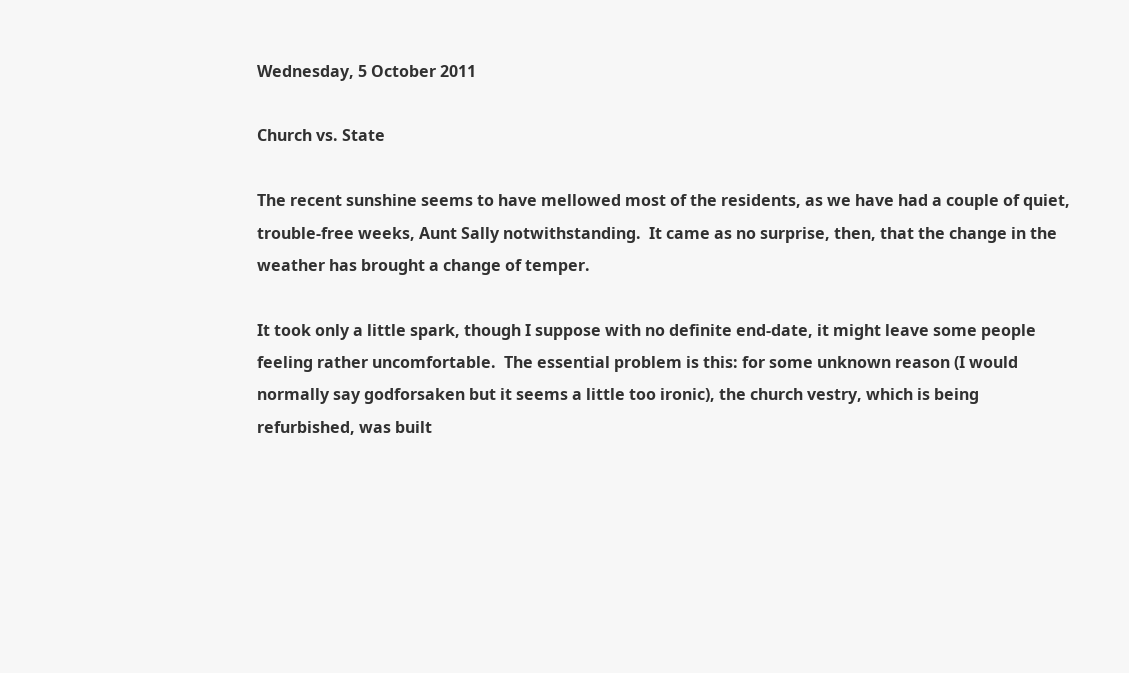Wednesday, 5 October 2011

Church vs. State

The recent sunshine seems to have mellowed most of the residents, as we have had a couple of quiet, trouble-free weeks, Aunt Sally notwithstanding.  It came as no surprise, then, that the change in the weather has brought a change of temper.

It took only a little spark, though I suppose with no definite end-date, it might leave some people feeling rather uncomfortable.  The essential problem is this: for some unknown reason (I would normally say godforsaken but it seems a little too ironic), the church vestry, which is being refurbished, was built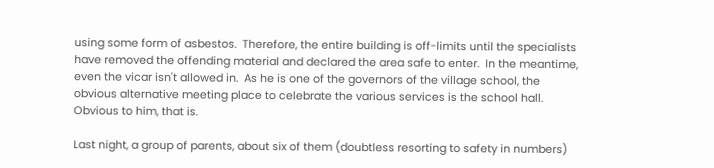using some form of asbestos.  Therefore, the entire building is off-limits until the specialists have removed the offending material and declared the area safe to enter.  In the meantime, even the vicar isn't allowed in.  As he is one of the governors of the village school, the obvious alternative meeting place to celebrate the various services is the school hall.  Obvious to him, that is.

Last night, a group of parents, about six of them (doubtless resorting to safety in numbers)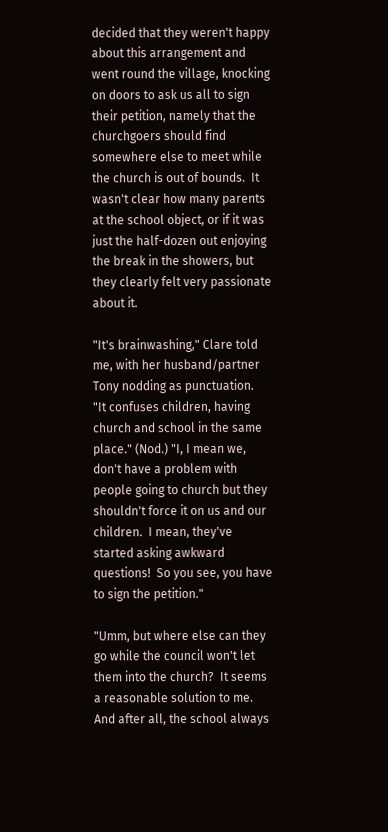decided that they weren't happy about this arrangement and went round the village, knocking on doors to ask us all to sign their petition, namely that the churchgoers should find somewhere else to meet while the church is out of bounds.  It wasn't clear how many parents at the school object, or if it was just the half-dozen out enjoying the break in the showers, but they clearly felt very passionate about it.

"It's brainwashing," Clare told me, with her husband/partner Tony nodding as punctuation.  "It confuses children, having church and school in the same place." (Nod.) "I, I mean we, don't have a problem with people going to church but they shouldn't force it on us and our children.  I mean, they've started asking awkward questions!  So you see, you have to sign the petition."

"Umm, but where else can they go while the council won't let them into the church?  It seems a reasonable solution to me.  And after all, the school always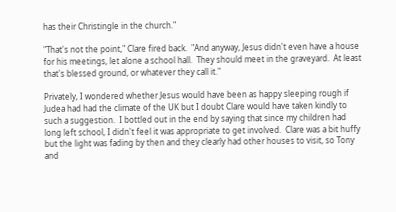has their Christingle in the church."

"That's not the point," Clare fired back.  "And anyway, Jesus didn't even have a house for his meetings, let alone a school hall.  They should meet in the graveyard.  At least that's blessed ground, or whatever they call it."

Privately, I wondered whether Jesus would have been as happy sleeping rough if Judea had had the climate of the UK but I doubt Clare would have taken kindly to such a suggestion.  I bottled out in the end by saying that since my children had long left school, I didn't feel it was appropriate to get involved.  Clare was a bit huffy but the light was fading by then and they clearly had other houses to visit, so Tony and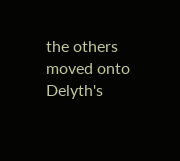the others moved onto Delyth's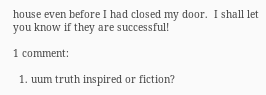house even before I had closed my door.  I shall let you know if they are successful!

1 comment:

  1. uum truth inspired or fiction?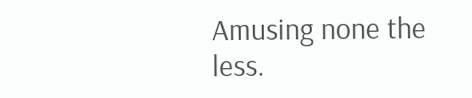Amusing none the less.